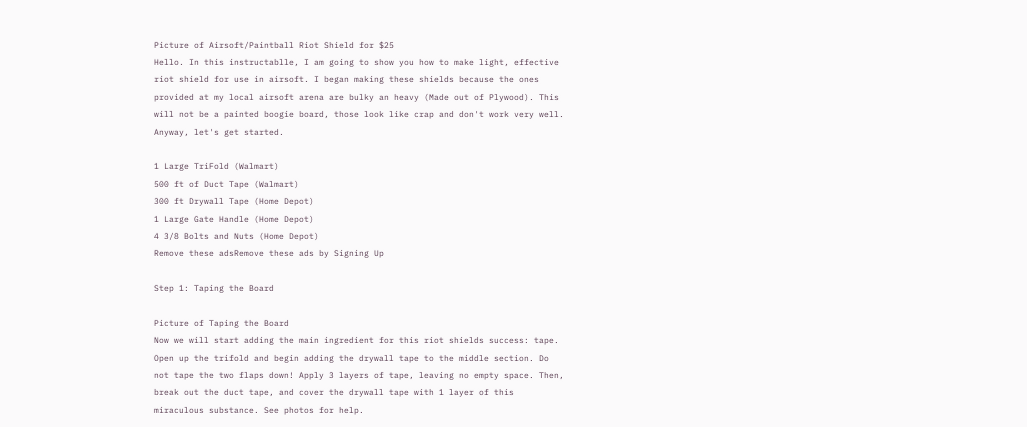Picture of Airsoft/Paintball Riot Shield for $25
Hello. In this instructablle, I am going to show you how to make light, effective riot shield for use in airsoft. I began making these shields because the ones provided at my local airsoft arena are bulky an heavy (Made out of Plywood). This will not be a painted boogie board, those look like crap and don't work very well. Anyway, let's get started.

1 Large TriFold (Walmart)
500 ft of Duct Tape (Walmart)
300 ft Drywall Tape (Home Depot)
1 Large Gate Handle (Home Depot)
4 3/8 Bolts and Nuts (Home Depot)
Remove these adsRemove these ads by Signing Up

Step 1: Taping the Board

Picture of Taping the Board
Now we will start adding the main ingredient for this riot shields success: tape. Open up the trifold and begin adding the drywall tape to the middle section. Do not tape the two flaps down! Apply 3 layers of tape, leaving no empty space. Then, break out the duct tape, and cover the drywall tape with 1 layer of this miraculous substance. See photos for help.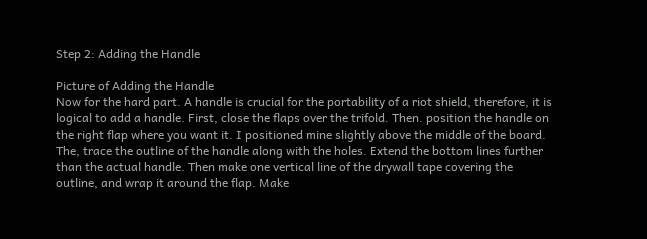Step 2: Adding the Handle

Picture of Adding the Handle
Now for the hard part. A handle is crucial for the portability of a riot shield, therefore, it is logical to add a handle. First, close the flaps over the trifold. Then. position the handle on the right flap where you want it. I positioned mine slightly above the middle of the board. The, trace the outline of the handle along with the holes. Extend the bottom lines further than the actual handle. Then make one vertical line of the drywall tape covering the outline, and wrap it around the flap. Make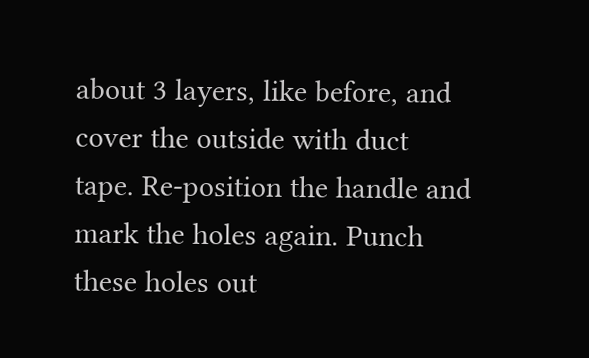about 3 layers, like before, and cover the outside with duct tape. Re-position the handle and mark the holes again. Punch these holes out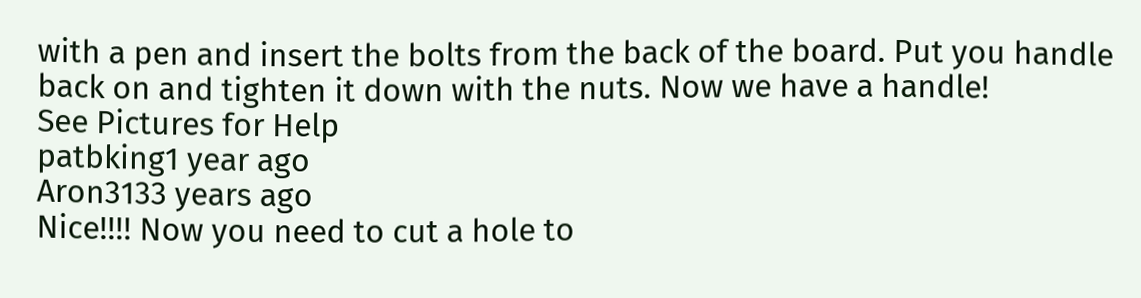with a pen and insert the bolts from the back of the board. Put you handle back on and tighten it down with the nuts. Now we have a handle!
See Pictures for Help
patbking1 year ago
Aron3133 years ago
Nice!!!! Now you need to cut a hole to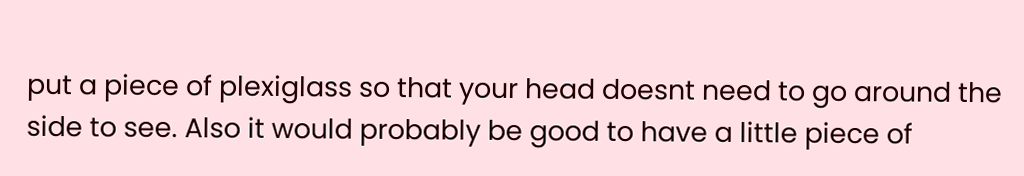put a piece of plexiglass so that your head doesnt need to go around the side to see. Also it would probably be good to have a little piece of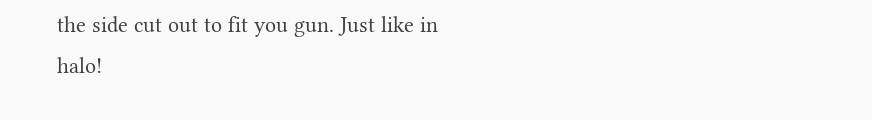the side cut out to fit you gun. Just like in halo!